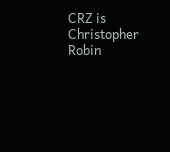CRZ is Christopher Robin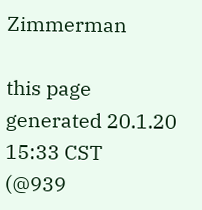Zimmerman

this page generated 20.1.20 15:33 CST
(@939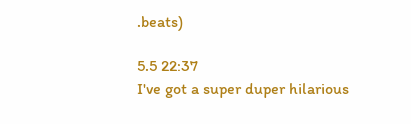.beats)

5.5 22:37
I've got a super duper hilarious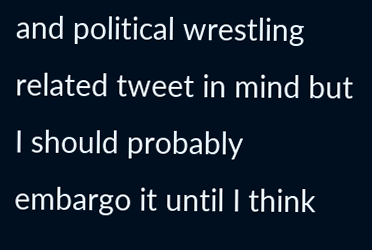and political wrestling related tweet in mind but I should probably embargo it until I think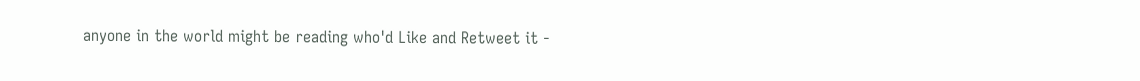anyone in the world might be reading who'd Like and Retweet it -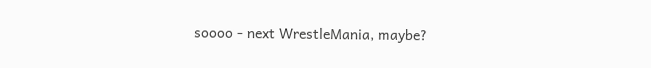soooo - next WrestleMania, maybe?